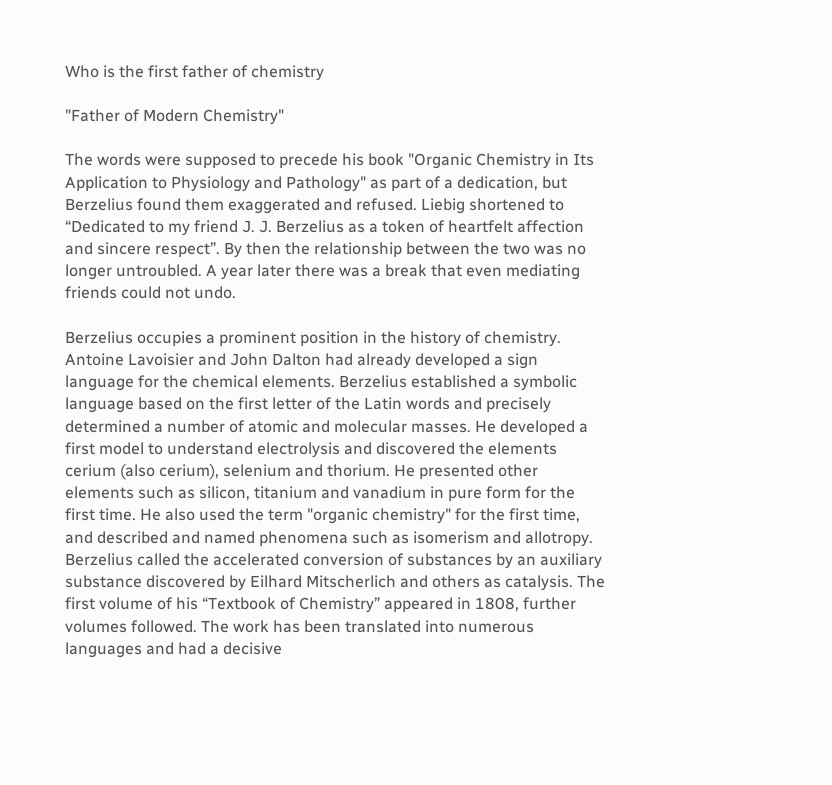Who is the first father of chemistry

"Father of Modern Chemistry"

The words were supposed to precede his book "Organic Chemistry in Its Application to Physiology and Pathology" as part of a dedication, but Berzelius found them exaggerated and refused. Liebig shortened to “Dedicated to my friend J. J. Berzelius as a token of heartfelt affection and sincere respect”. By then the relationship between the two was no longer untroubled. A year later there was a break that even mediating friends could not undo.

Berzelius occupies a prominent position in the history of chemistry. Antoine Lavoisier and John Dalton had already developed a sign language for the chemical elements. Berzelius established a symbolic language based on the first letter of the Latin words and precisely determined a number of atomic and molecular masses. He developed a first model to understand electrolysis and discovered the elements cerium (also cerium), selenium and thorium. He presented other elements such as silicon, titanium and vanadium in pure form for the first time. He also used the term "organic chemistry" for the first time, and described and named phenomena such as isomerism and allotropy. Berzelius called the accelerated conversion of substances by an auxiliary substance discovered by Eilhard Mitscherlich and others as catalysis. The first volume of his “Textbook of Chemistry” appeared in 1808, further volumes followed. The work has been translated into numerous languages and had a decisive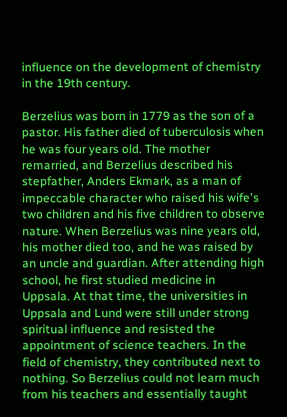influence on the development of chemistry in the 19th century.

Berzelius was born in 1779 as the son of a pastor. His father died of tuberculosis when he was four years old. The mother remarried, and Berzelius described his stepfather, Anders Ekmark, as a man of impeccable character who raised his wife's two children and his five children to observe nature. When Berzelius was nine years old, his mother died too, and he was raised by an uncle and guardian. After attending high school, he first studied medicine in Uppsala. At that time, the universities in Uppsala and Lund were still under strong spiritual influence and resisted the appointment of science teachers. In the field of chemistry, they contributed next to nothing. So Berzelius could not learn much from his teachers and essentially taught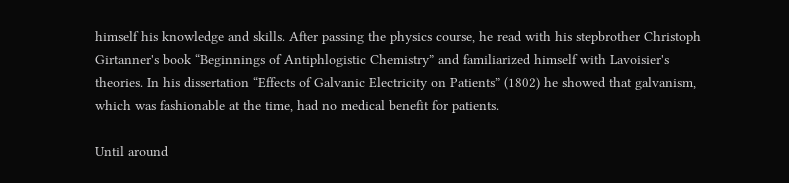himself his knowledge and skills. After passing the physics course, he read with his stepbrother Christoph Girtanner's book “Beginnings of Antiphlogistic Chemistry” and familiarized himself with Lavoisier's theories. In his dissertation “Effects of Galvanic Electricity on Patients” (1802) he showed that galvanism, which was fashionable at the time, had no medical benefit for patients.

Until around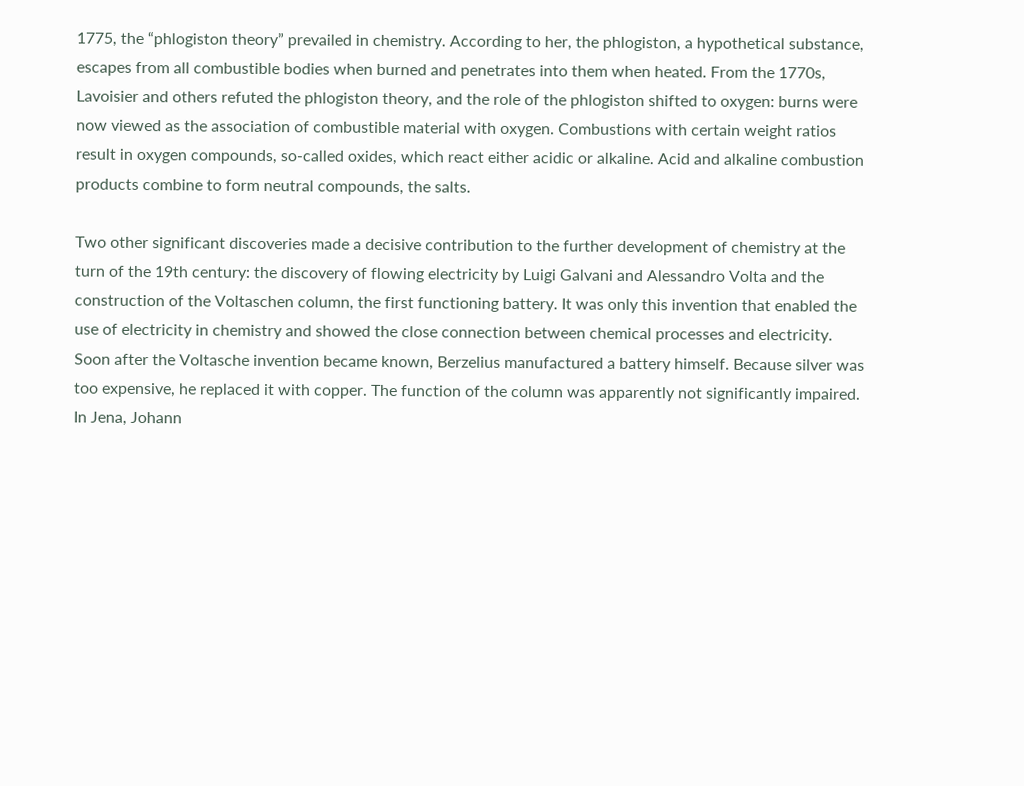1775, the “phlogiston theory” prevailed in chemistry. According to her, the phlogiston, a hypothetical substance, escapes from all combustible bodies when burned and penetrates into them when heated. From the 1770s, Lavoisier and others refuted the phlogiston theory, and the role of the phlogiston shifted to oxygen: burns were now viewed as the association of combustible material with oxygen. Combustions with certain weight ratios result in oxygen compounds, so-called oxides, which react either acidic or alkaline. Acid and alkaline combustion products combine to form neutral compounds, the salts.

Two other significant discoveries made a decisive contribution to the further development of chemistry at the turn of the 19th century: the discovery of flowing electricity by Luigi Galvani and Alessandro Volta and the construction of the Voltaschen column, the first functioning battery. It was only this invention that enabled the use of electricity in chemistry and showed the close connection between chemical processes and electricity. Soon after the Voltasche invention became known, Berzelius manufactured a battery himself. Because silver was too expensive, he replaced it with copper. The function of the column was apparently not significantly impaired. In Jena, Johann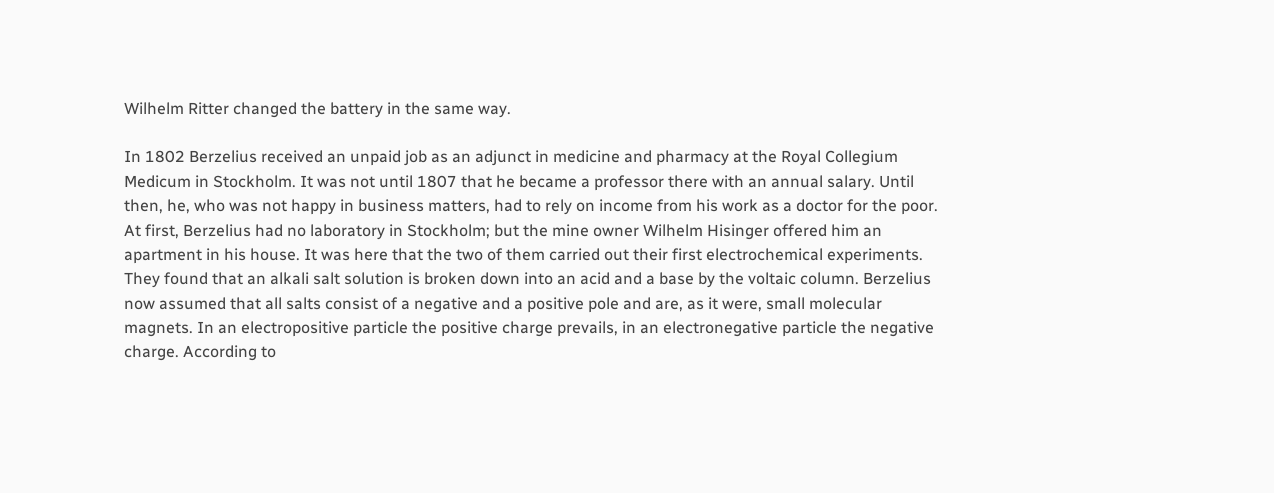Wilhelm Ritter changed the battery in the same way.

In 1802 Berzelius received an unpaid job as an adjunct in medicine and pharmacy at the Royal Collegium Medicum in Stockholm. It was not until 1807 that he became a professor there with an annual salary. Until then, he, who was not happy in business matters, had to rely on income from his work as a doctor for the poor. At first, Berzelius had no laboratory in Stockholm; but the mine owner Wilhelm Hisinger offered him an apartment in his house. It was here that the two of them carried out their first electrochemical experiments. They found that an alkali salt solution is broken down into an acid and a base by the voltaic column. Berzelius now assumed that all salts consist of a negative and a positive pole and are, as it were, small molecular magnets. In an electropositive particle the positive charge prevails, in an electronegative particle the negative charge. According to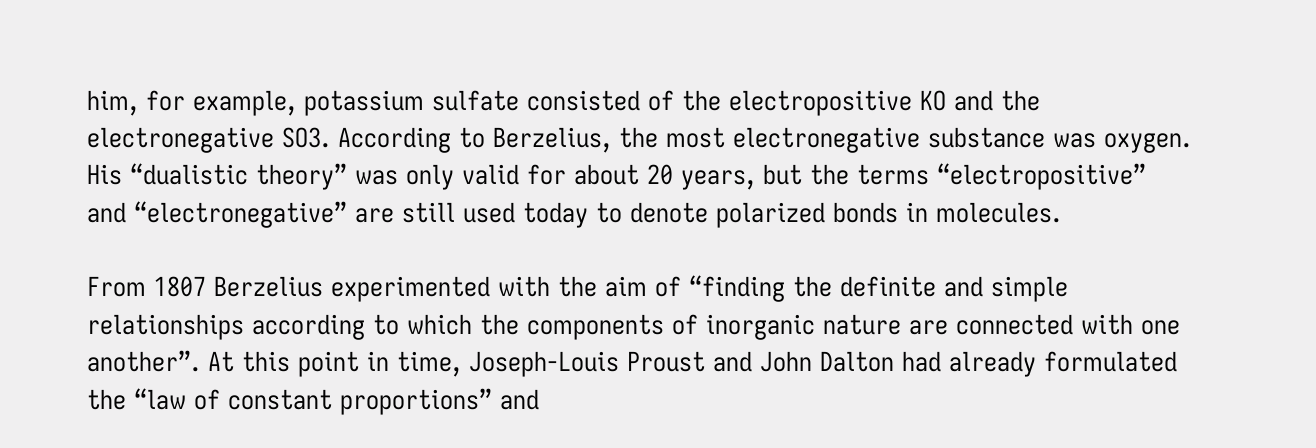him, for example, potassium sulfate consisted of the electropositive KO and the electronegative SO3. According to Berzelius, the most electronegative substance was oxygen. His “dualistic theory” was only valid for about 20 years, but the terms “electropositive” and “electronegative” are still used today to denote polarized bonds in molecules.

From 1807 Berzelius experimented with the aim of “finding the definite and simple relationships according to which the components of inorganic nature are connected with one another”. At this point in time, Joseph-Louis Proust and John Dalton had already formulated the “law of constant proportions” and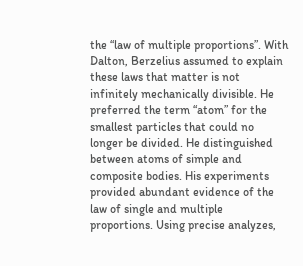the “law of multiple proportions”. With Dalton, Berzelius assumed to explain these laws that matter is not infinitely mechanically divisible. He preferred the term “atom” for the smallest particles that could no longer be divided. He distinguished between atoms of simple and composite bodies. His experiments provided abundant evidence of the law of single and multiple proportions. Using precise analyzes,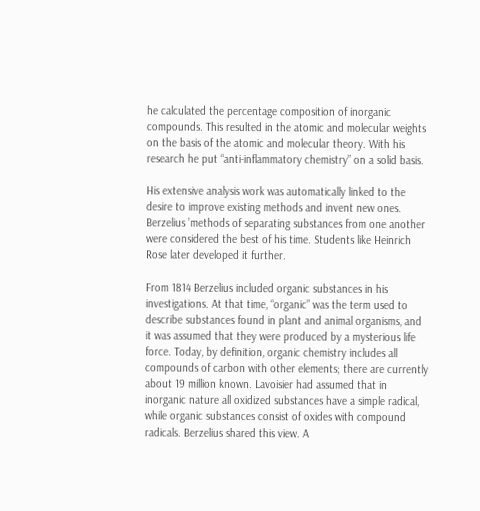he calculated the percentage composition of inorganic compounds. This resulted in the atomic and molecular weights on the basis of the atomic and molecular theory. With his research he put “anti-inflammatory chemistry” on a solid basis.

His extensive analysis work was automatically linked to the desire to improve existing methods and invent new ones. Berzelius ’methods of separating substances from one another were considered the best of his time. Students like Heinrich Rose later developed it further.

From 1814 Berzelius included organic substances in his investigations. At that time, “organic” was the term used to describe substances found in plant and animal organisms, and it was assumed that they were produced by a mysterious life force. Today, by definition, organic chemistry includes all compounds of carbon with other elements; there are currently about 19 million known. Lavoisier had assumed that in inorganic nature all oxidized substances have a simple radical, while organic substances consist of oxides with compound radicals. Berzelius shared this view. A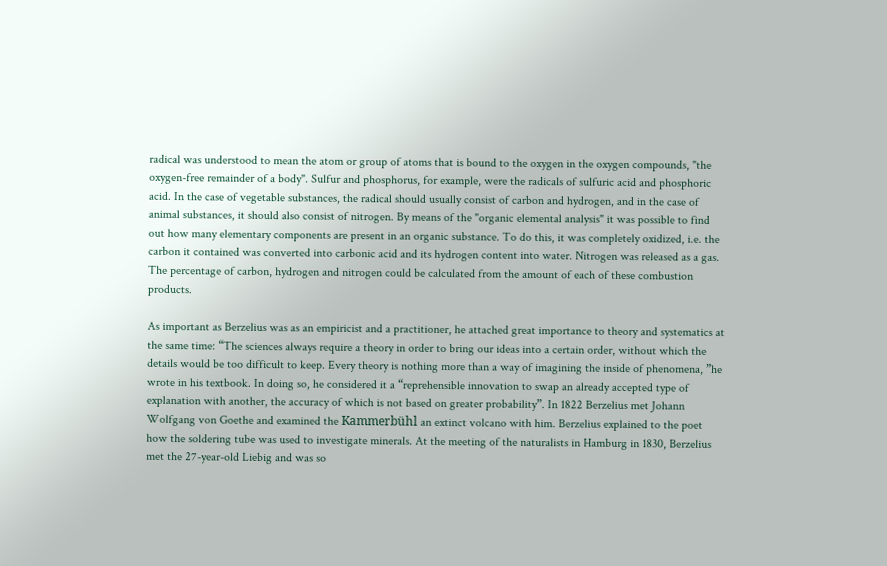radical was understood to mean the atom or group of atoms that is bound to the oxygen in the oxygen compounds, "the oxygen-free remainder of a body". Sulfur and phosphorus, for example, were the radicals of sulfuric acid and phosphoric acid. In the case of vegetable substances, the radical should usually consist of carbon and hydrogen, and in the case of animal substances, it should also consist of nitrogen. By means of the "organic elemental analysis" it was possible to find out how many elementary components are present in an organic substance. To do this, it was completely oxidized, i.e. the carbon it contained was converted into carbonic acid and its hydrogen content into water. Nitrogen was released as a gas. The percentage of carbon, hydrogen and nitrogen could be calculated from the amount of each of these combustion products.

As important as Berzelius was as an empiricist and a practitioner, he attached great importance to theory and systematics at the same time: “The sciences always require a theory in order to bring our ideas into a certain order, without which the details would be too difficult to keep. Every theory is nothing more than a way of imagining the inside of phenomena, ”he wrote in his textbook. In doing so, he considered it a “reprehensible innovation to swap an already accepted type of explanation with another, the accuracy of which is not based on greater probability”. In 1822 Berzelius met Johann Wolfgang von Goethe and examined the Kammerbühl an extinct volcano with him. Berzelius explained to the poet how the soldering tube was used to investigate minerals. At the meeting of the naturalists in Hamburg in 1830, Berzelius met the 27-year-old Liebig and was so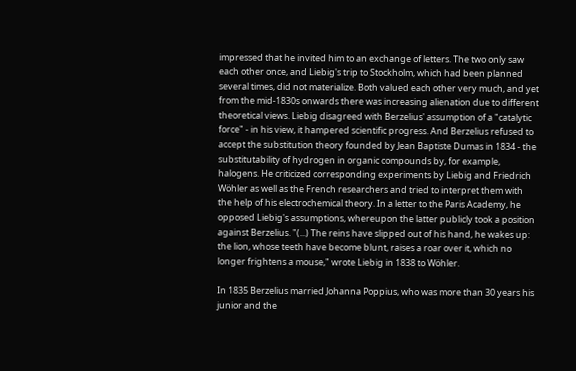impressed that he invited him to an exchange of letters. The two only saw each other once, and Liebig's trip to Stockholm, which had been planned several times, did not materialize. Both valued each other very much, and yet from the mid-1830s onwards there was increasing alienation due to different theoretical views. Liebig disagreed with Berzelius' assumption of a "catalytic force" - in his view, it hampered scientific progress. And Berzelius refused to accept the substitution theory founded by Jean Baptiste Dumas in 1834 - the substitutability of hydrogen in organic compounds by, for example, halogens. He criticized corresponding experiments by Liebig and Friedrich Wöhler as well as the French researchers and tried to interpret them with the help of his electrochemical theory. In a letter to the Paris Academy, he opposed Liebig's assumptions, whereupon the latter publicly took a position against Berzelius. "(...) The reins have slipped out of his hand, he wakes up: the lion, whose teeth have become blunt, raises a roar over it, which no longer frightens a mouse," wrote Liebig in 1838 to Wöhler.

In 1835 Berzelius married Johanna Poppius, who was more than 30 years his junior and the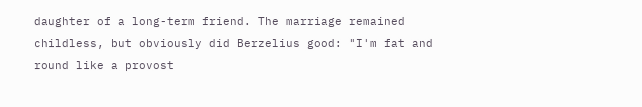daughter of a long-term friend. The marriage remained childless, but obviously did Berzelius good: "I'm fat and round like a provost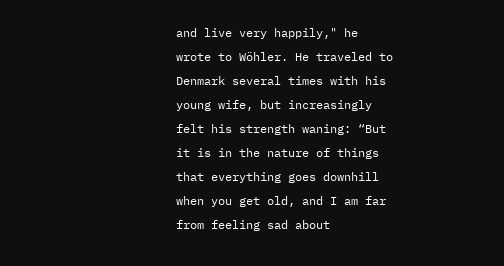and live very happily," he wrote to Wöhler. He traveled to Denmark several times with his young wife, but increasingly felt his strength waning: “But it is in the nature of things that everything goes downhill when you get old, and I am far from feeling sad about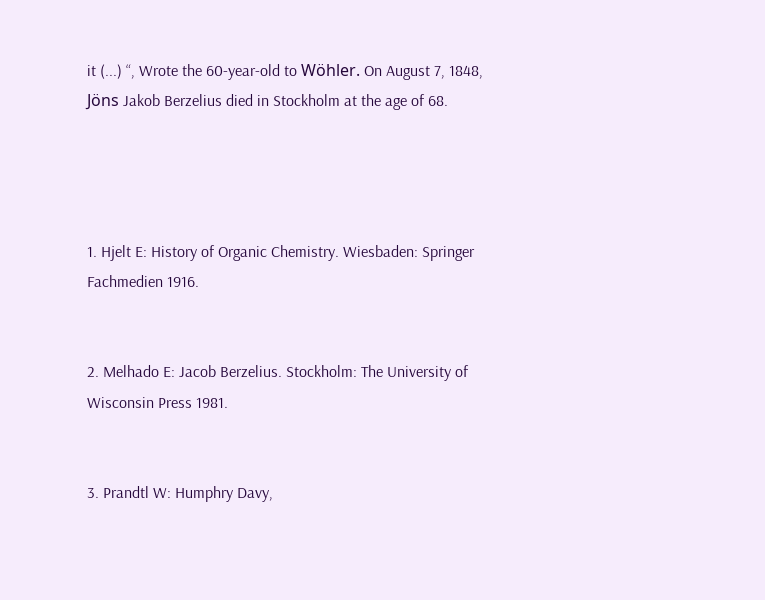it (...) “, Wrote the 60-year-old to Wöhler. On August 7, 1848, Jöns Jakob Berzelius died in Stockholm at the age of 68.




1. Hjelt E: History of Organic Chemistry. Wiesbaden: Springer Fachmedien 1916.


2. Melhado E: Jacob Berzelius. Stockholm: The University of Wisconsin Press 1981.


3. Prandtl W: Humphry Davy,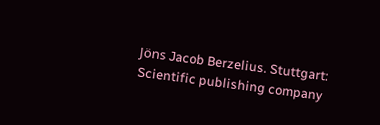Jöns Jacob Berzelius. Stuttgart: Scientific publishing company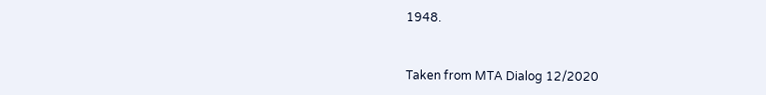1948.


Taken from MTA Dialog 12/2020